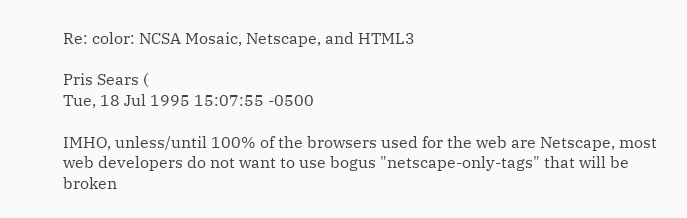Re: color: NCSA Mosaic, Netscape, and HTML3

Pris Sears (
Tue, 18 Jul 1995 15:07:55 -0500

IMHO, unless/until 100% of the browsers used for the web are Netscape, most
web developers do not want to use bogus "netscape-only-tags" that will be
broken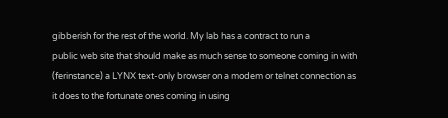gibberish for the rest of the world. My lab has a contract to run a
public web site that should make as much sense to someone coming in with
(ferinstance) a LYNX text-only browser on a modem or telnet connection as
it does to the fortunate ones coming in using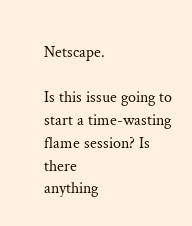Netscape.

Is this issue going to start a time-wasting flame session? Is there
anything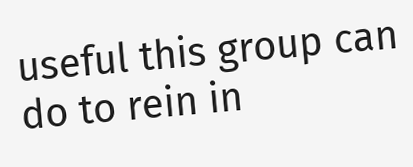useful this group can do to rein in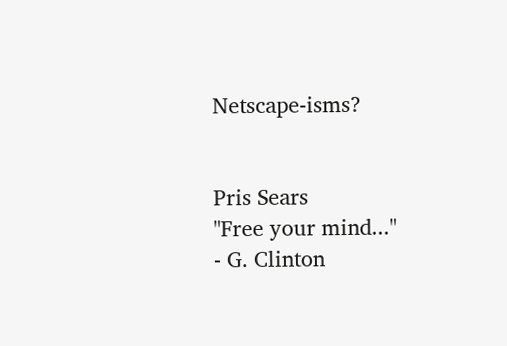Netscape-isms?


Pris Sears
"Free your mind..."
- G. Clinton